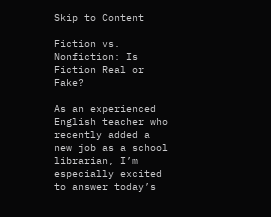Skip to Content

Fiction vs. Nonfiction: Is Fiction Real or Fake?

As an experienced English teacher who recently added a new job as a school librarian, I’m especially excited to answer today’s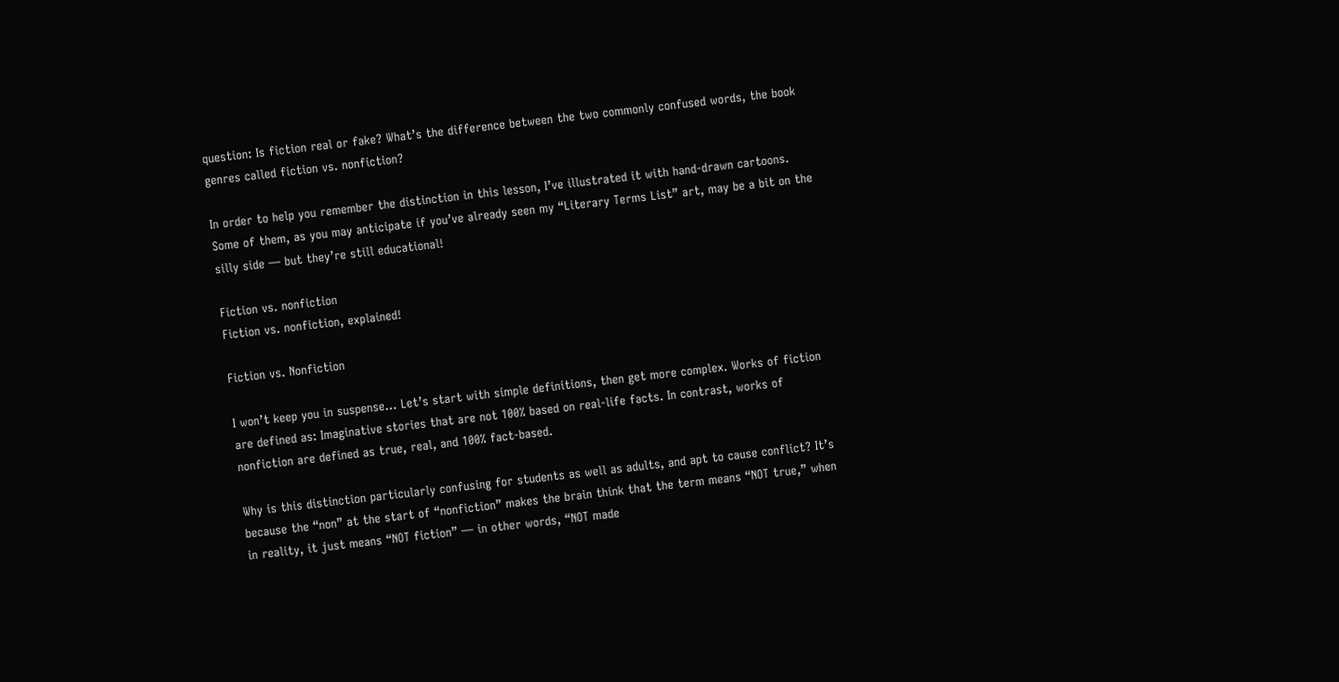question: Is fiction real or fake? What’s the difference between the two commonly confused words, the book genres called fiction vs. nonfiction?

In order to help you remember the distinction in this lesson, I’ve illustrated it with hand-drawn cartoons. Some of them, as you may anticipate if you’ve already seen my “Literary Terms List” art, may be a bit on the silly side — but they’re still educational!

Fiction vs. nonfiction
Fiction vs. nonfiction, explained!

Fiction vs. Nonfiction

I won’t keep you in suspense… Let’s start with simple definitions, then get more complex. Works of fiction are defined as: Imaginative stories that are not 100% based on real-life facts. In contrast, works of nonfiction are defined as true, real, and 100% fact-based.

Why is this distinction particularly confusing for students as well as adults, and apt to cause conflict? It’s because the “non” at the start of “nonfiction” makes the brain think that the term means “NOT true,” when in reality, it just means “NOT fiction” — in other words, “NOT made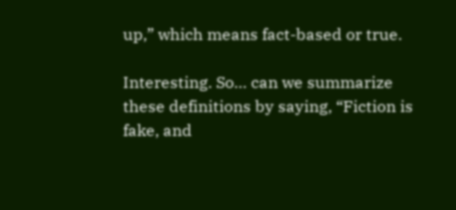up,” which means fact-based or true.

Interesting. So… can we summarize these definitions by saying, “Fiction is fake, and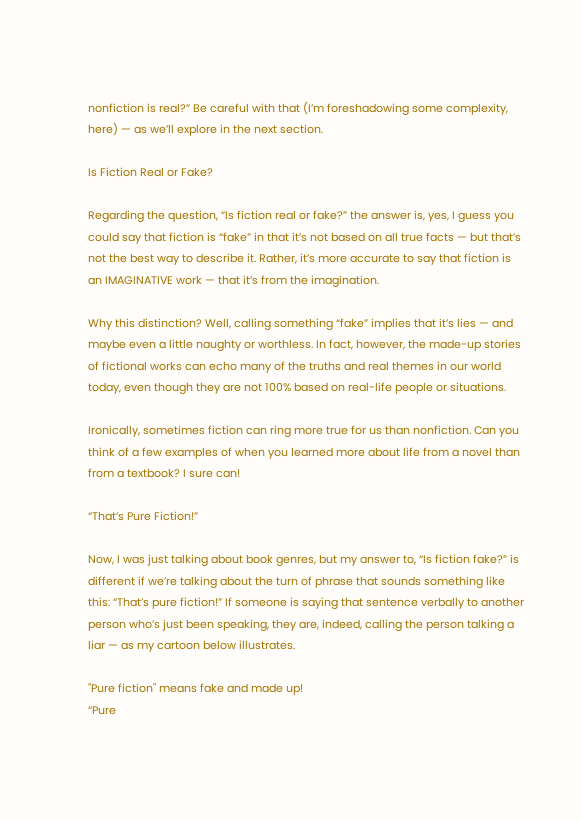nonfiction is real?” Be careful with that (I’m foreshadowing some complexity, here) — as we’ll explore in the next section.

Is Fiction Real or Fake?

Regarding the question, “Is fiction real or fake?” the answer is, yes, I guess you could say that fiction is “fake” in that it’s not based on all true facts — but that’s not the best way to describe it. Rather, it’s more accurate to say that fiction is an IMAGINATIVE work — that it’s from the imagination.

Why this distinction? Well, calling something “fake” implies that it’s lies — and maybe even a little naughty or worthless. In fact, however, the made-up stories of fictional works can echo many of the truths and real themes in our world today, even though they are not 100% based on real-life people or situations.

Ironically, sometimes fiction can ring more true for us than nonfiction. Can you think of a few examples of when you learned more about life from a novel than from a textbook? I sure can!

“That’s Pure Fiction!”

Now, I was just talking about book genres, but my answer to, “Is fiction fake?” is different if we’re talking about the turn of phrase that sounds something like this: “That’s pure fiction!” If someone is saying that sentence verbally to another person who’s just been speaking, they are, indeed, calling the person talking a liar — as my cartoon below illustrates.

"Pure fiction" means fake and made up!
“Pure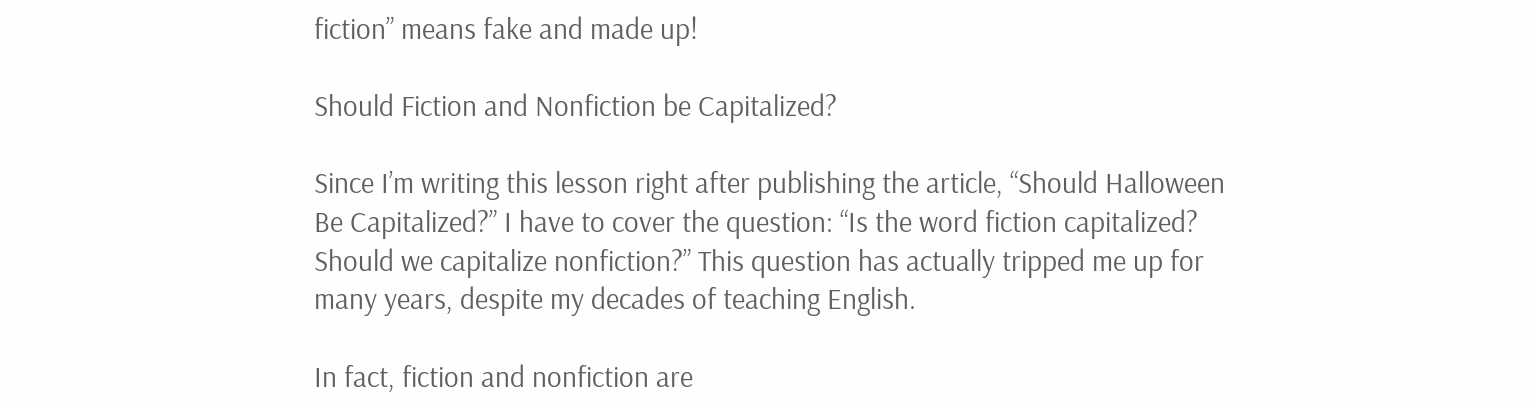fiction” means fake and made up!

Should Fiction and Nonfiction be Capitalized?

Since I’m writing this lesson right after publishing the article, “Should Halloween Be Capitalized?” I have to cover the question: “Is the word fiction capitalized? Should we capitalize nonfiction?” This question has actually tripped me up for many years, despite my decades of teaching English.

In fact, fiction and nonfiction are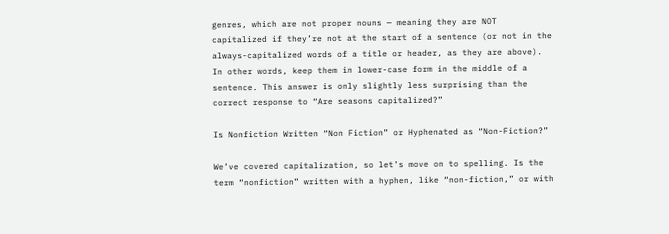genres, which are not proper nouns — meaning they are NOT capitalized if they’re not at the start of a sentence (or not in the always-capitalized words of a title or header, as they are above). In other words, keep them in lower-case form in the middle of a sentence. This answer is only slightly less surprising than the correct response to “Are seasons capitalized?”

Is Nonfiction Written “Non Fiction” or Hyphenated as “Non-Fiction?”

We’ve covered capitalization, so let’s move on to spelling. Is the term “nonfiction” written with a hyphen, like “non-fiction,” or with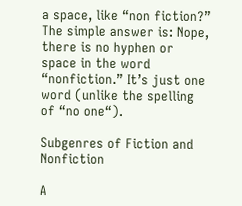a space, like “non fiction?” The simple answer is: Nope, there is no hyphen or space in the word “nonfiction.” It’s just one word (unlike the spelling of “no one“).

Subgenres of Fiction and Nonfiction

A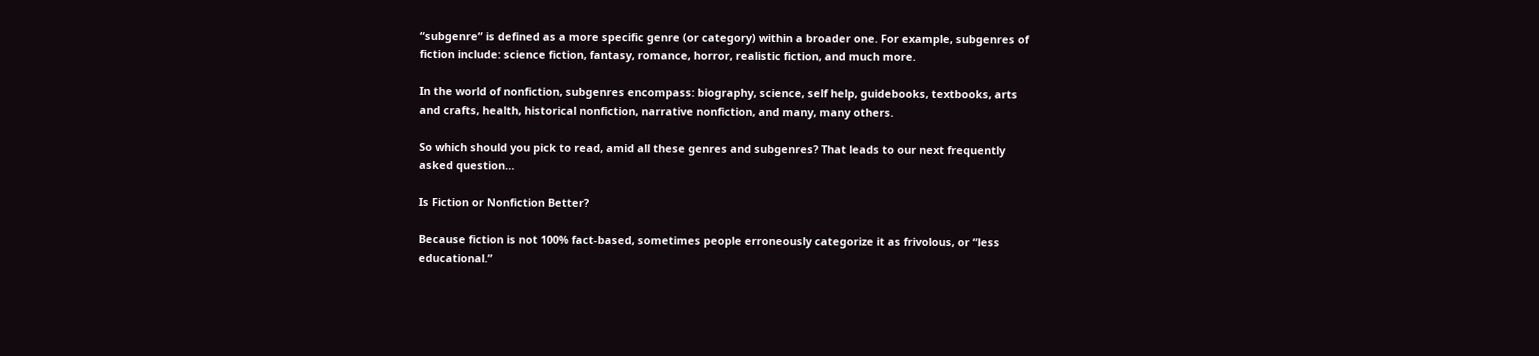“subgenre” is defined as a more specific genre (or category) within a broader one. For example, subgenres of fiction include: science fiction, fantasy, romance, horror, realistic fiction, and much more.

In the world of nonfiction, subgenres encompass: biography, science, self help, guidebooks, textbooks, arts and crafts, health, historical nonfiction, narrative nonfiction, and many, many others.

So which should you pick to read, amid all these genres and subgenres? That leads to our next frequently asked question…

Is Fiction or Nonfiction Better?

Because fiction is not 100% fact-based, sometimes people erroneously categorize it as frivolous, or “less educational.”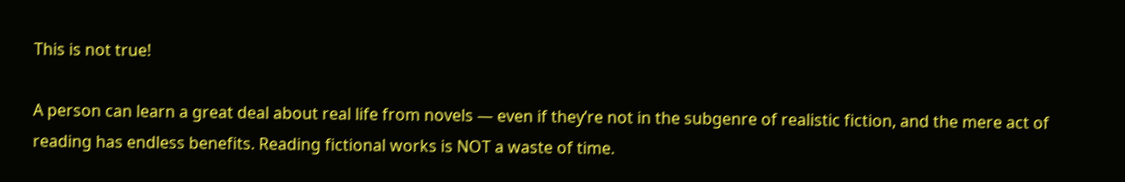This is not true!

A person can learn a great deal about real life from novels — even if they’re not in the subgenre of realistic fiction, and the mere act of reading has endless benefits. Reading fictional works is NOT a waste of time.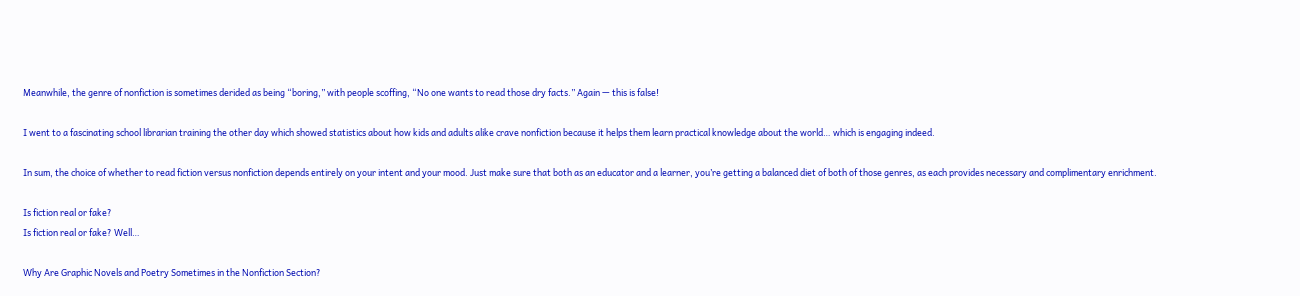Meanwhile, the genre of nonfiction is sometimes derided as being “boring,” with people scoffing, “No one wants to read those dry facts.” Again — this is false!

I went to a fascinating school librarian training the other day which showed statistics about how kids and adults alike crave nonfiction because it helps them learn practical knowledge about the world… which is engaging indeed.

In sum, the choice of whether to read fiction versus nonfiction depends entirely on your intent and your mood. Just make sure that both as an educator and a learner, you’re getting a balanced diet of both of those genres, as each provides necessary and complimentary enrichment.

Is fiction real or fake?
Is fiction real or fake? Well…

Why Are Graphic Novels and Poetry Sometimes in the Nonfiction Section?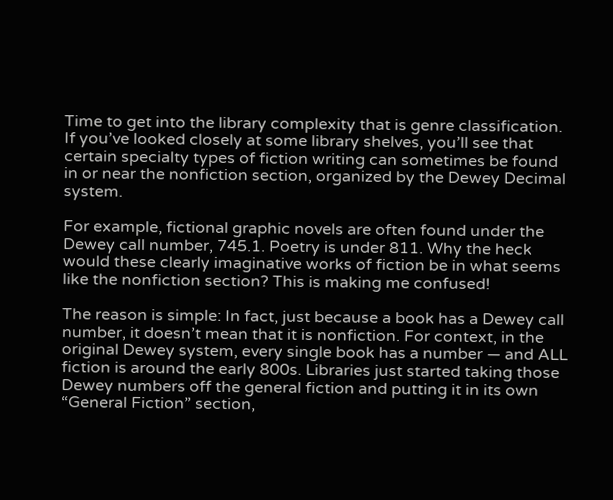Time to get into the library complexity that is genre classification. If you’ve looked closely at some library shelves, you’ll see that certain specialty types of fiction writing can sometimes be found in or near the nonfiction section, organized by the Dewey Decimal system.

For example, fictional graphic novels are often found under the Dewey call number, 745.1. Poetry is under 811. Why the heck would these clearly imaginative works of fiction be in what seems like the nonfiction section? This is making me confused!

The reason is simple: In fact, just because a book has a Dewey call number, it doesn’t mean that it is nonfiction. For context, in the original Dewey system, every single book has a number — and ALL fiction is around the early 800s. Libraries just started taking those Dewey numbers off the general fiction and putting it in its own “General Fiction” section,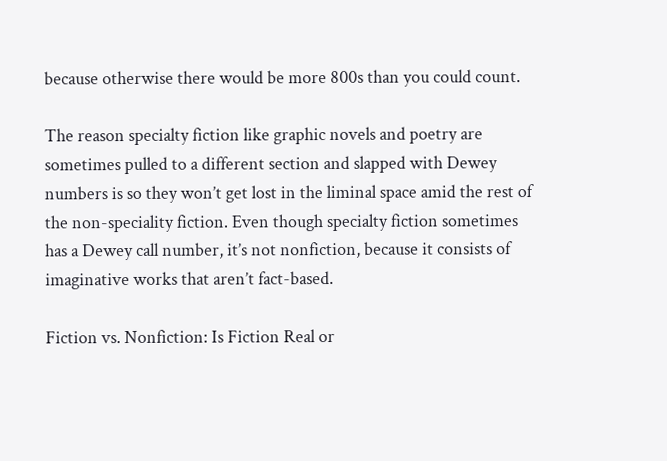because otherwise there would be more 800s than you could count.

The reason specialty fiction like graphic novels and poetry are sometimes pulled to a different section and slapped with Dewey numbers is so they won’t get lost in the liminal space amid the rest of the non-speciality fiction. Even though specialty fiction sometimes has a Dewey call number, it’s not nonfiction, because it consists of imaginative works that aren’t fact-based.

Fiction vs. Nonfiction: Is Fiction Real or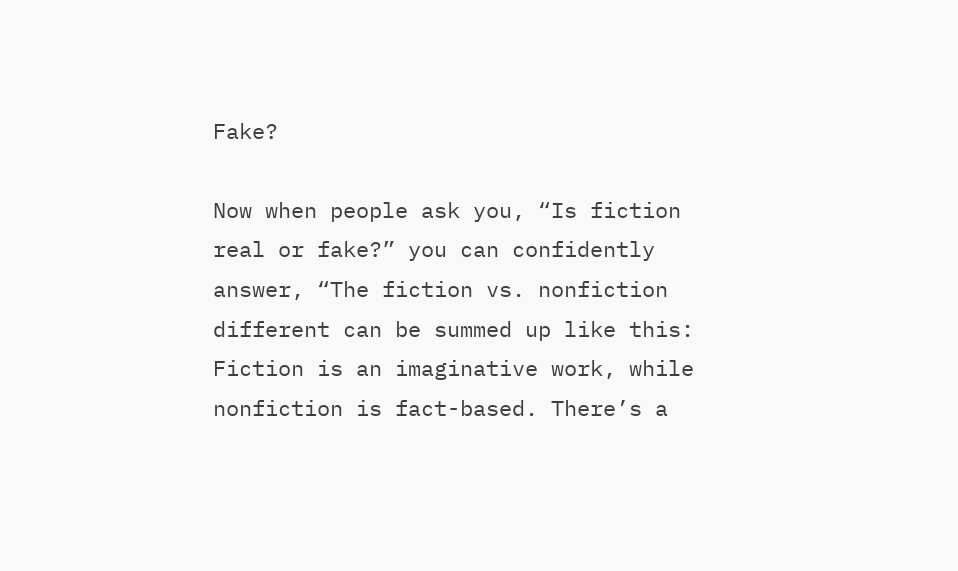Fake?

Now when people ask you, “Is fiction real or fake?” you can confidently answer, “The fiction vs. nonfiction different can be summed up like this: Fiction is an imaginative work, while nonfiction is fact-based. There’s a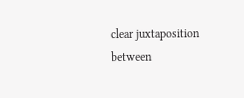clear juxtaposition between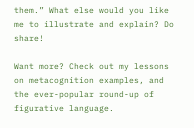them.” What else would you like me to illustrate and explain? Do share!

Want more? Check out my lessons on metacognition examples, and the ever-popular round-up of figurative language.